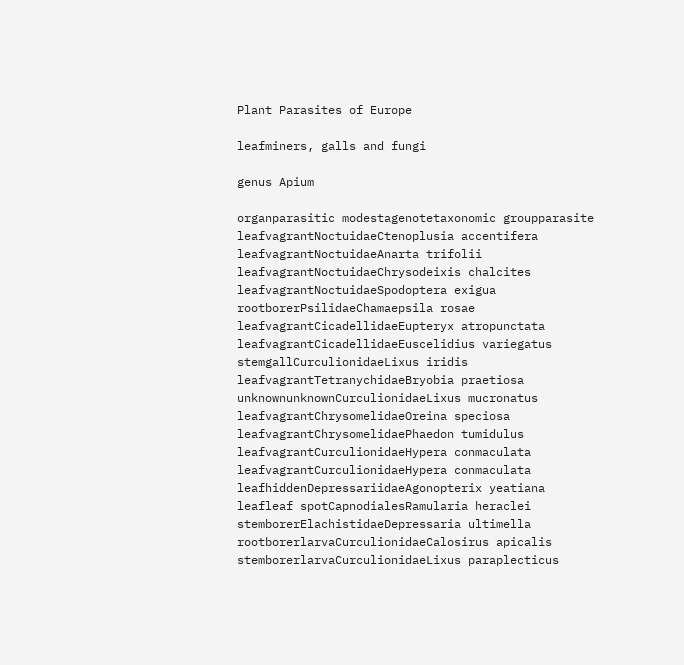Plant Parasites of Europe

leafminers, galls and fungi

genus Apium

organparasitic modestagenotetaxonomic groupparasite
leafvagrantNoctuidaeCtenoplusia accentifera
leafvagrantNoctuidaeAnarta trifolii
leafvagrantNoctuidaeChrysodeixis chalcites
leafvagrantNoctuidaeSpodoptera exigua
rootborerPsilidaeChamaepsila rosae
leafvagrantCicadellidaeEupteryx atropunctata
leafvagrantCicadellidaeEuscelidius variegatus
stemgallCurculionidaeLixus iridis
leafvagrantTetranychidaeBryobia praetiosa
unknownunknownCurculionidaeLixus mucronatus
leafvagrantChrysomelidaeOreina speciosa
leafvagrantChrysomelidaePhaedon tumidulus
leafvagrantCurculionidaeHypera conmaculata
leafvagrantCurculionidaeHypera conmaculata
leafhiddenDepressariidaeAgonopterix yeatiana
leafleaf spotCapnodialesRamularia heraclei
stemborerElachistidaeDepressaria ultimella
rootborerlarvaCurculionidaeCalosirus apicalis
stemborerlarvaCurculionidaeLixus paraplecticus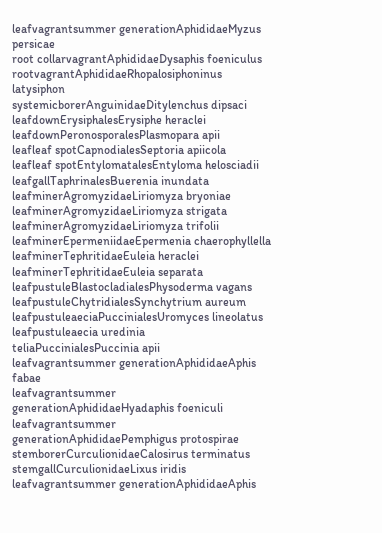leafvagrantsummer generationAphididaeMyzus persicae
root collarvagrantAphididaeDysaphis foeniculus
rootvagrantAphididaeRhopalosiphoninus latysiphon
systemicborerAnguinidaeDitylenchus dipsaci
leafdownErysiphalesErysiphe heraclei
leafdownPeronosporalesPlasmopara apii
leafleaf spotCapnodialesSeptoria apiicola
leafleaf spotEntylomatalesEntyloma helosciadii
leafgallTaphrinalesBuerenia inundata
leafminerAgromyzidaeLiriomyza bryoniae
leafminerAgromyzidaeLiriomyza strigata
leafminerAgromyzidaeLiriomyza trifolii
leafminerEpermeniidaeEpermenia chaerophyllella
leafminerTephritidaeEuleia heraclei
leafminerTephritidaeEuleia separata
leafpustuleBlastocladialesPhysoderma vagans
leafpustuleChytridialesSynchytrium aureum
leafpustuleaeciaPuccinialesUromyces lineolatus
leafpustuleaecia uredinia teliaPuccinialesPuccinia apii
leafvagrantsummer generationAphididaeAphis fabae
leafvagrantsummer generationAphididaeHyadaphis foeniculi
leafvagrantsummer generationAphididaePemphigus protospirae
stemborerCurculionidaeCalosirus terminatus
stemgallCurculionidaeLixus iridis
leafvagrantsummer generationAphididaeAphis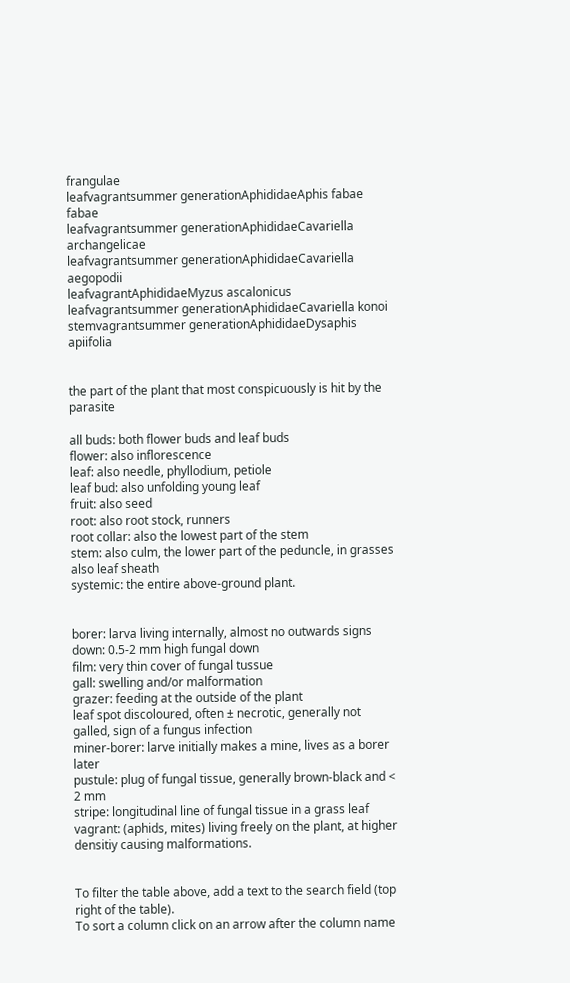frangulae
leafvagrantsummer generationAphididaeAphis fabae fabae
leafvagrantsummer generationAphididaeCavariella archangelicae
leafvagrantsummer generationAphididaeCavariella aegopodii
leafvagrantAphididaeMyzus ascalonicus
leafvagrantsummer generationAphididaeCavariella konoi
stemvagrantsummer generationAphididaeDysaphis apiifolia


the part of the plant that most conspicuously is hit by the parasite

all buds: both flower buds and leaf buds
flower: also inflorescence
leaf: also needle, phyllodium, petiole
leaf bud: also unfolding young leaf
fruit: also seed
root: also root stock, runners
root collar: also the lowest part of the stem
stem: also culm, the lower part of the peduncle, in grasses also leaf sheath
systemic: the entire above-ground plant.


borer: larva living internally, almost no outwards signs
down: 0.5-2 mm high fungal down
film: very thin cover of fungal tussue
gall: swelling and/or malformation
grazer: feeding at the outside of the plant
leaf spot discoloured, often ± necrotic, generally not galled, sign of a fungus infection
miner-borer: larve initially makes a mine, lives as a borer later
pustule: plug of fungal tissue, generally brown-black and < 2 mm
stripe: longitudinal line of fungal tissue in a grass leaf
vagrant: (aphids, mites) living freely on the plant, at higher densitiy causing malformations.


To filter the table above, add a text to the search field (top right of the table).
To sort a column click on an arrow after the column name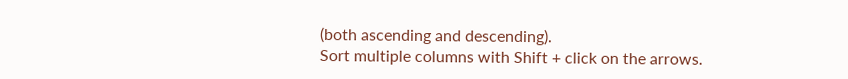(both ascending and descending).
Sort multiple columns with Shift + click on the arrows.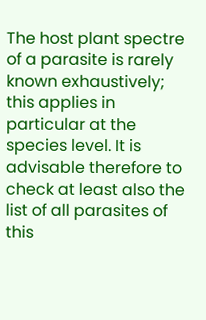The host plant spectre of a parasite is rarely known exhaustively; this applies in particular at the species level. It is advisable therefore to check at least also the list of all parasites of this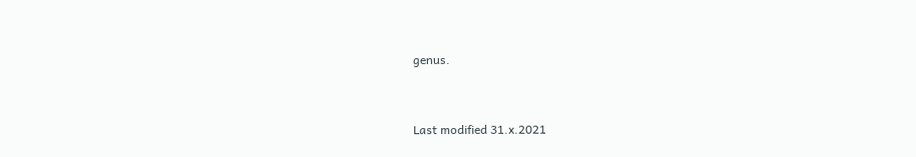genus.


Last modified 31.x.2021